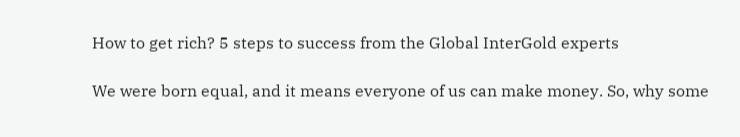How to get rich? 5 steps to success from the Global InterGold experts

We were born equal, and it means everyone of us can make money. So, why some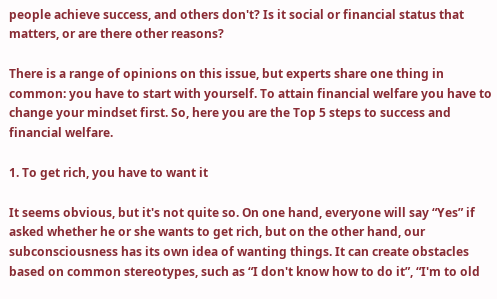people achieve success, and others don't? Is it social or financial status that matters, or are there other reasons?

There is a range of opinions on this issue, but experts share one thing in common: you have to start with yourself. To attain financial welfare you have to change your mindset first. So, here you are the Top 5 steps to success and financial welfare.

1. To get rich, you have to want it

It seems obvious, but it's not quite so. On one hand, everyone will say “Yes” if asked whether he or she wants to get rich, but on the other hand, our subconsciousness has its own idea of wanting things. It can create obstacles based on common stereotypes, such as “I don't know how to do it”, “I'm to old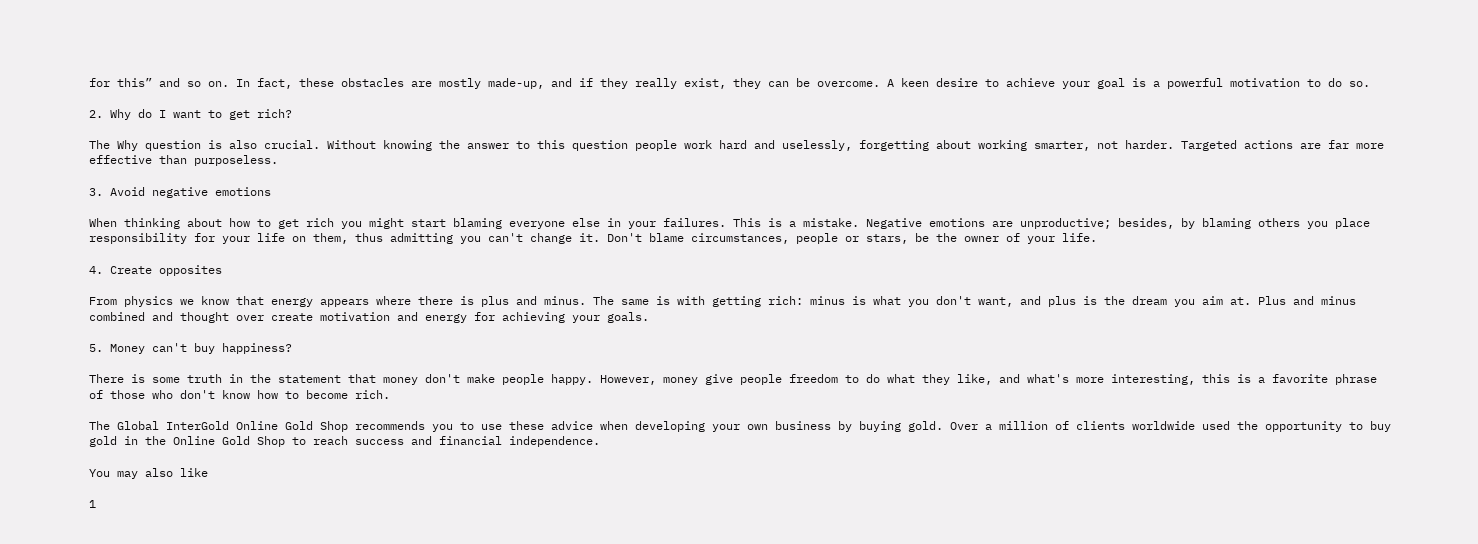for this” and so on. In fact, these obstacles are mostly made-up, and if they really exist, they can be overcome. A keen desire to achieve your goal is a powerful motivation to do so.

2. Why do I want to get rich?

The Why question is also crucial. Without knowing the answer to this question people work hard and uselessly, forgetting about working smarter, not harder. Targeted actions are far more effective than purposeless.

3. Avoid negative emotions

When thinking about how to get rich you might start blaming everyone else in your failures. This is a mistake. Negative emotions are unproductive; besides, by blaming others you place responsibility for your life on them, thus admitting you can't change it. Don't blame circumstances, people or stars, be the owner of your life.

4. Create opposites

From physics we know that energy appears where there is plus and minus. The same is with getting rich: minus is what you don't want, and plus is the dream you aim at. Plus and minus combined and thought over create motivation and energy for achieving your goals.

5. Money can't buy happiness?

There is some truth in the statement that money don't make people happy. However, money give people freedom to do what they like, and what's more interesting, this is a favorite phrase of those who don't know how to become rich.

The Global InterGold Online Gold Shop recommends you to use these advice when developing your own business by buying gold. Over a million of clients worldwide used the opportunity to buy gold in the Online Gold Shop to reach success and financial independence.

You may also like

1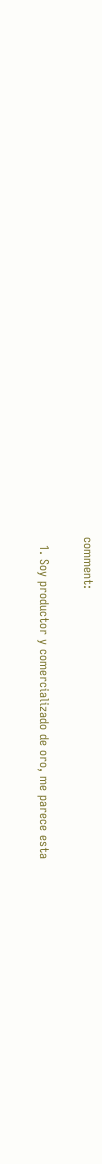comment:

  1. Soy productor y comercializado de oro, me parece esta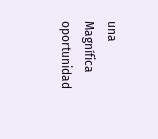una Magnífica oportunidad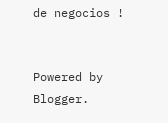de negocios !


Powered by Blogger.